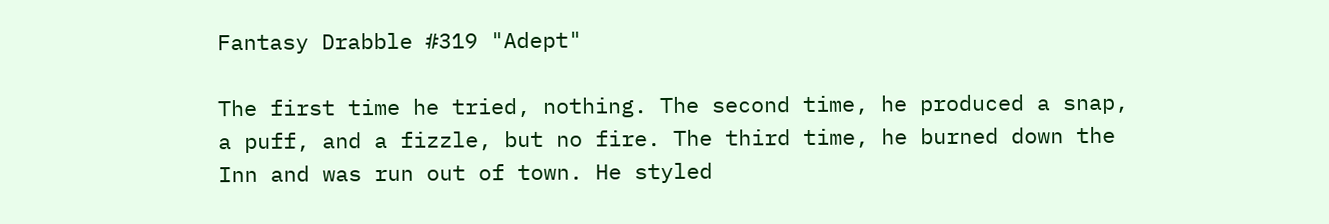Fantasy Drabble #319 "Adept"

The first time he tried, nothing. The second time, he produced a snap, a puff, and a fizzle, but no fire. The third time, he burned down the Inn and was run out of town. He styled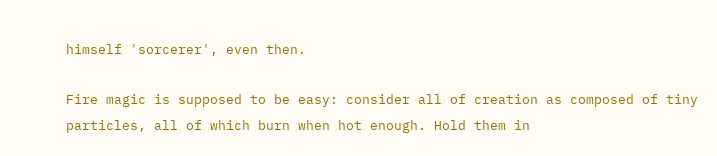himself 'sorcerer', even then.

Fire magic is supposed to be easy: consider all of creation as composed of tiny particles, all of which burn when hot enough. Hold them in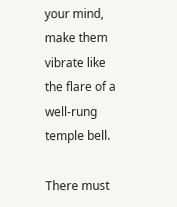your mind, make them vibrate like the flare of a well-rung temple bell.

There must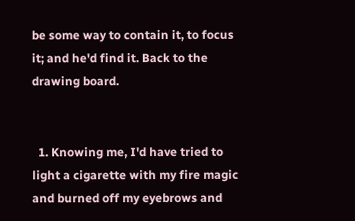be some way to contain it, to focus it; and he'd find it. Back to the drawing board.


  1. Knowing me, I'd have tried to light a cigarette with my fire magic and burned off my eyebrows and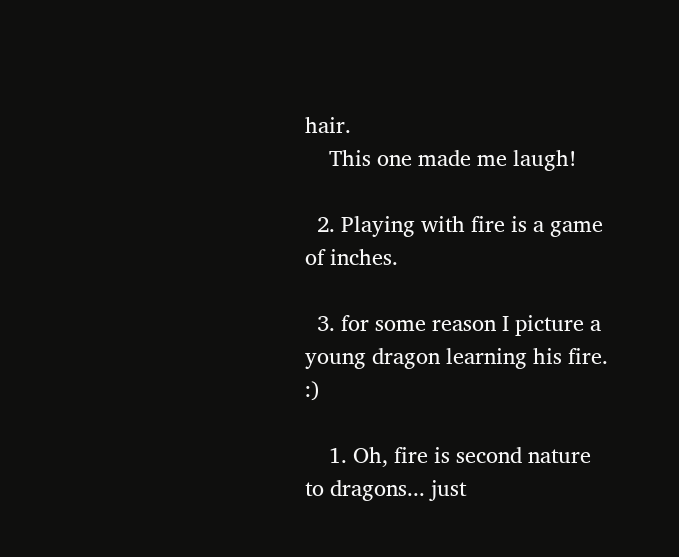hair.
    This one made me laugh!

  2. Playing with fire is a game of inches.

  3. for some reason I picture a young dragon learning his fire. :)

    1. Oh, fire is second nature to dragons... just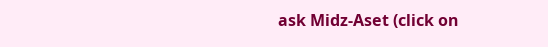ask Midz-Aset (click on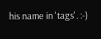his name in 'tags'. :-)